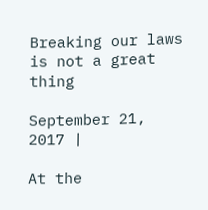Breaking our laws is not a great thing

September 21, 2017 |

At the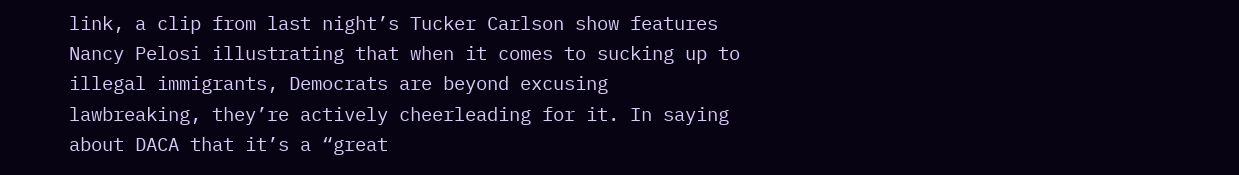link, a clip from last night’s Tucker Carlson show features Nancy Pelosi illustrating that when it comes to sucking up to illegal immigrants, Democrats are beyond excusing lawbreaking, they’re actively cheerleading for it. In saying about DACA that it’s a “great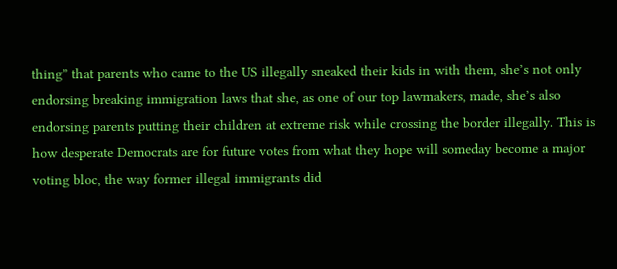thing” that parents who came to the US illegally sneaked their kids in with them, she’s not only endorsing breaking immigration laws that she, as one of our top lawmakers, made, she’s also endorsing parents putting their children at extreme risk while crossing the border illegally. This is how desperate Democrats are for future votes from what they hope will someday become a major voting bloc, the way former illegal immigrants did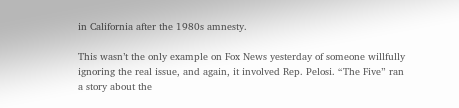in California after the 1980s amnesty.

This wasn’t the only example on Fox News yesterday of someone willfully ignoring the real issue, and again, it involved Rep. Pelosi. “The Five” ran a story about the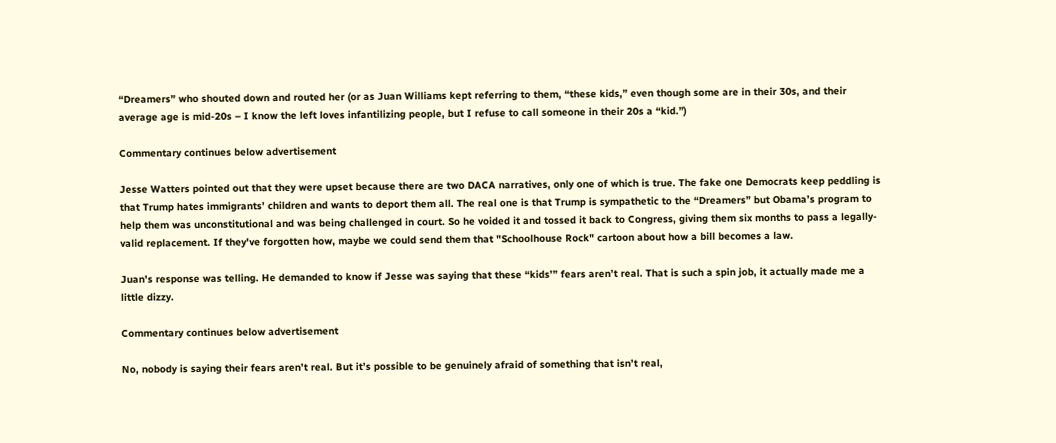“Dreamers” who shouted down and routed her (or as Juan Williams kept referring to them, “these kids,” even though some are in their 30s, and their average age is mid-20s – I know the left loves infantilizing people, but I refuse to call someone in their 20s a “kid.”)

Commentary continues below advertisement

Jesse Watters pointed out that they were upset because there are two DACA narratives, only one of which is true. The fake one Democrats keep peddling is that Trump hates immigrants’ children and wants to deport them all. The real one is that Trump is sympathetic to the “Dreamers” but Obama’s program to help them was unconstitutional and was being challenged in court. So he voided it and tossed it back to Congress, giving them six months to pass a legally-valid replacement. If they've forgotten how, maybe we could send them that "Schoolhouse Rock" cartoon about how a bill becomes a law.

Juan's response was telling. He demanded to know if Jesse was saying that these “kids’” fears aren’t real. That is such a spin job, it actually made me a little dizzy.

Commentary continues below advertisement

No, nobody is saying their fears aren’t real. But it’s possible to be genuinely afraid of something that isn’t real,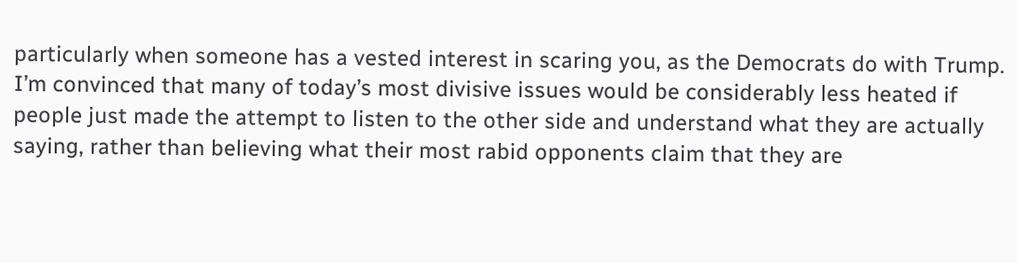particularly when someone has a vested interest in scaring you, as the Democrats do with Trump. I’m convinced that many of today’s most divisive issues would be considerably less heated if people just made the attempt to listen to the other side and understand what they are actually saying, rather than believing what their most rabid opponents claim that they are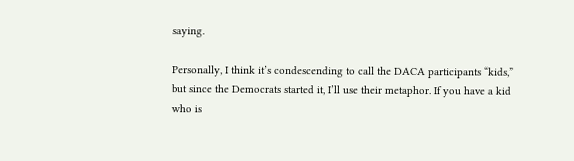saying.

Personally, I think it’s condescending to call the DACA participants “kids,” but since the Democrats started it, I’ll use their metaphor. If you have a kid who is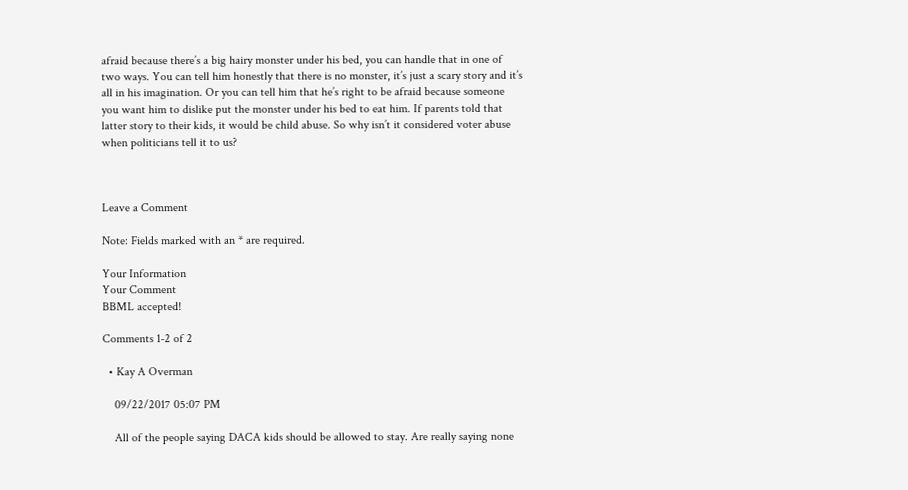afraid because there’s a big hairy monster under his bed, you can handle that in one of two ways. You can tell him honestly that there is no monster, it’s just a scary story and it’s all in his imagination. Or you can tell him that he’s right to be afraid because someone you want him to dislike put the monster under his bed to eat him. If parents told that latter story to their kids, it would be child abuse. So why isn’t it considered voter abuse when politicians tell it to us?



Leave a Comment

Note: Fields marked with an * are required.

Your Information
Your Comment
BBML accepted!

Comments 1-2 of 2

  • Kay A Overman

    09/22/2017 05:07 PM

    All of the people saying DACA kids should be allowed to stay. Are really saying none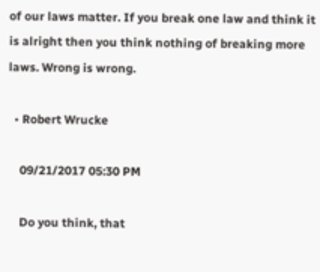of our laws matter. If you break one law and think it is alright then you think nothing of breaking more laws. Wrong is wrong.

  • Robert Wrucke

    09/21/2017 05:30 PM

    Do you think, that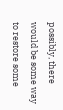possibly, there would be some way to restore some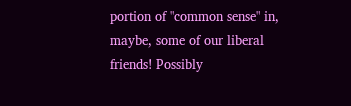portion of "common sense" in, maybe, some of our liberal friends! Possibly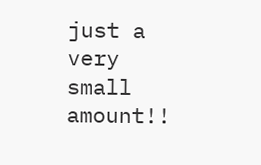just a very small amount!!